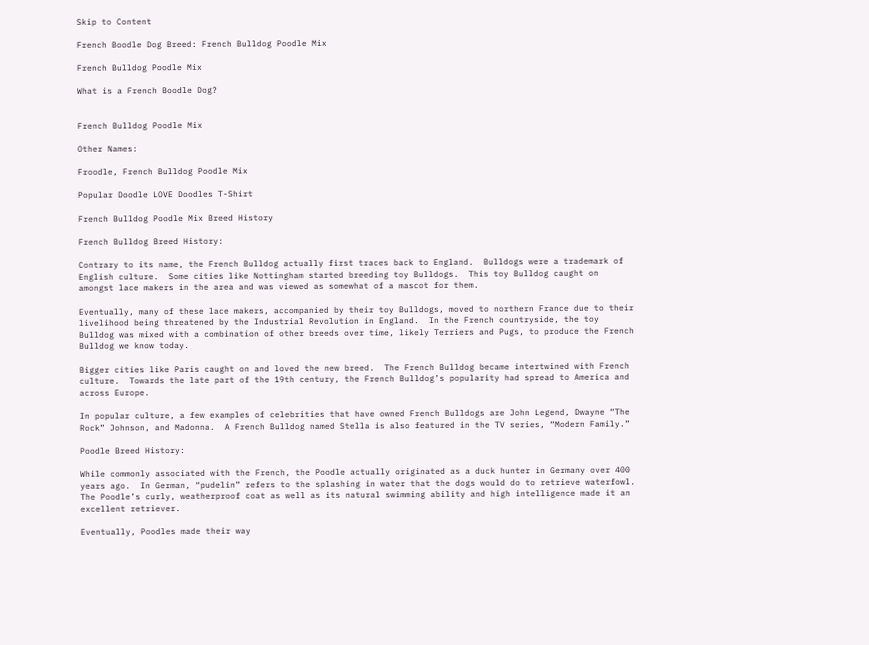Skip to Content

French Boodle Dog Breed: French Bulldog Poodle Mix

French Bulldog Poodle Mix

What is a French Boodle Dog?


French Bulldog Poodle Mix

Other Names:

Froodle, French Bulldog Poodle Mix

Popular Doodle LOVE Doodles T-Shirt

French Bulldog Poodle Mix Breed History

French Bulldog Breed History:

Contrary to its name, the French Bulldog actually first traces back to England.  Bulldogs were a trademark of English culture.  Some cities like Nottingham started breeding toy Bulldogs.  This toy Bulldog caught on amongst lace makers in the area and was viewed as somewhat of a mascot for them.

Eventually, many of these lace makers, accompanied by their toy Bulldogs, moved to northern France due to their livelihood being threatened by the Industrial Revolution in England.  In the French countryside, the toy Bulldog was mixed with a combination of other breeds over time, likely Terriers and Pugs, to produce the French Bulldog we know today.

Bigger cities like Paris caught on and loved the new breed.  The French Bulldog became intertwined with French culture.  Towards the late part of the 19th century, the French Bulldog’s popularity had spread to America and across Europe.

In popular culture, a few examples of celebrities that have owned French Bulldogs are John Legend, Dwayne “The Rock” Johnson, and Madonna.  A French Bulldog named Stella is also featured in the TV series, “Modern Family.”

Poodle Breed History:

While commonly associated with the French, the Poodle actually originated as a duck hunter in Germany over 400 years ago.  In German, “pudelin” refers to the splashing in water that the dogs would do to retrieve waterfowl.  The Poodle’s curly, weatherproof coat as well as its natural swimming ability and high intelligence made it an excellent retriever.

Eventually, Poodles made their way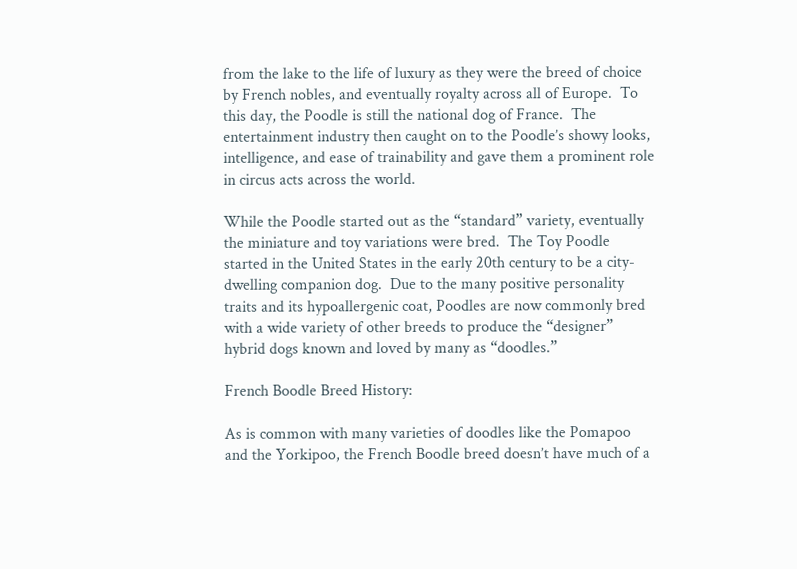from the lake to the life of luxury as they were the breed of choice by French nobles, and eventually royalty across all of Europe.  To this day, the Poodle is still the national dog of France.  The entertainment industry then caught on to the Poodle’s showy looks, intelligence, and ease of trainability and gave them a prominent role in circus acts across the world.

While the Poodle started out as the “standard” variety, eventually the miniature and toy variations were bred.  The Toy Poodle started in the United States in the early 20th century to be a city-dwelling companion dog.  Due to the many positive personality traits and its hypoallergenic coat, Poodles are now commonly bred with a wide variety of other breeds to produce the “designer” hybrid dogs known and loved by many as “doodles.”

French Boodle Breed History:

As is common with many varieties of doodles like the Pomapoo and the Yorkipoo, the French Boodle breed doesn’t have much of a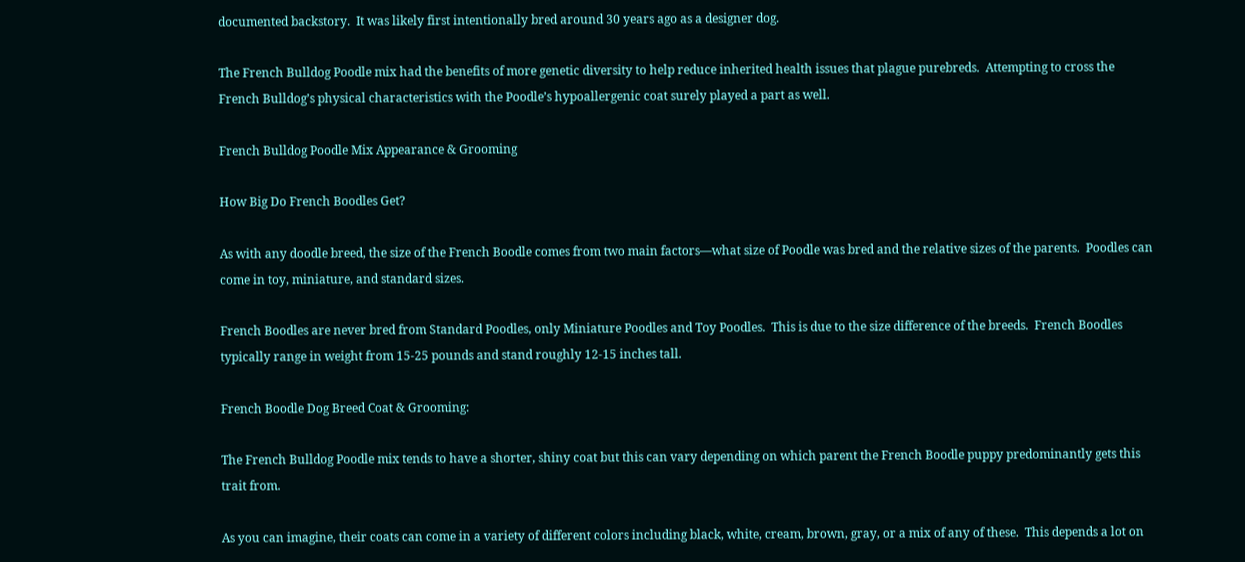documented backstory.  It was likely first intentionally bred around 30 years ago as a designer dog.

The French Bulldog Poodle mix had the benefits of more genetic diversity to help reduce inherited health issues that plague purebreds.  Attempting to cross the French Bulldog’s physical characteristics with the Poodle’s hypoallergenic coat surely played a part as well.

French Bulldog Poodle Mix Appearance & Grooming

How Big Do French Boodles Get?

As with any doodle breed, the size of the French Boodle comes from two main factors—what size of Poodle was bred and the relative sizes of the parents.  Poodles can come in toy, miniature, and standard sizes.

French Boodles are never bred from Standard Poodles, only Miniature Poodles and Toy Poodles.  This is due to the size difference of the breeds.  French Boodles typically range in weight from 15-25 pounds and stand roughly 12-15 inches tall.

French Boodle Dog Breed Coat & Grooming:

The French Bulldog Poodle mix tends to have a shorter, shiny coat but this can vary depending on which parent the French Boodle puppy predominantly gets this trait from.

As you can imagine, their coats can come in a variety of different colors including black, white, cream, brown, gray, or a mix of any of these.  This depends a lot on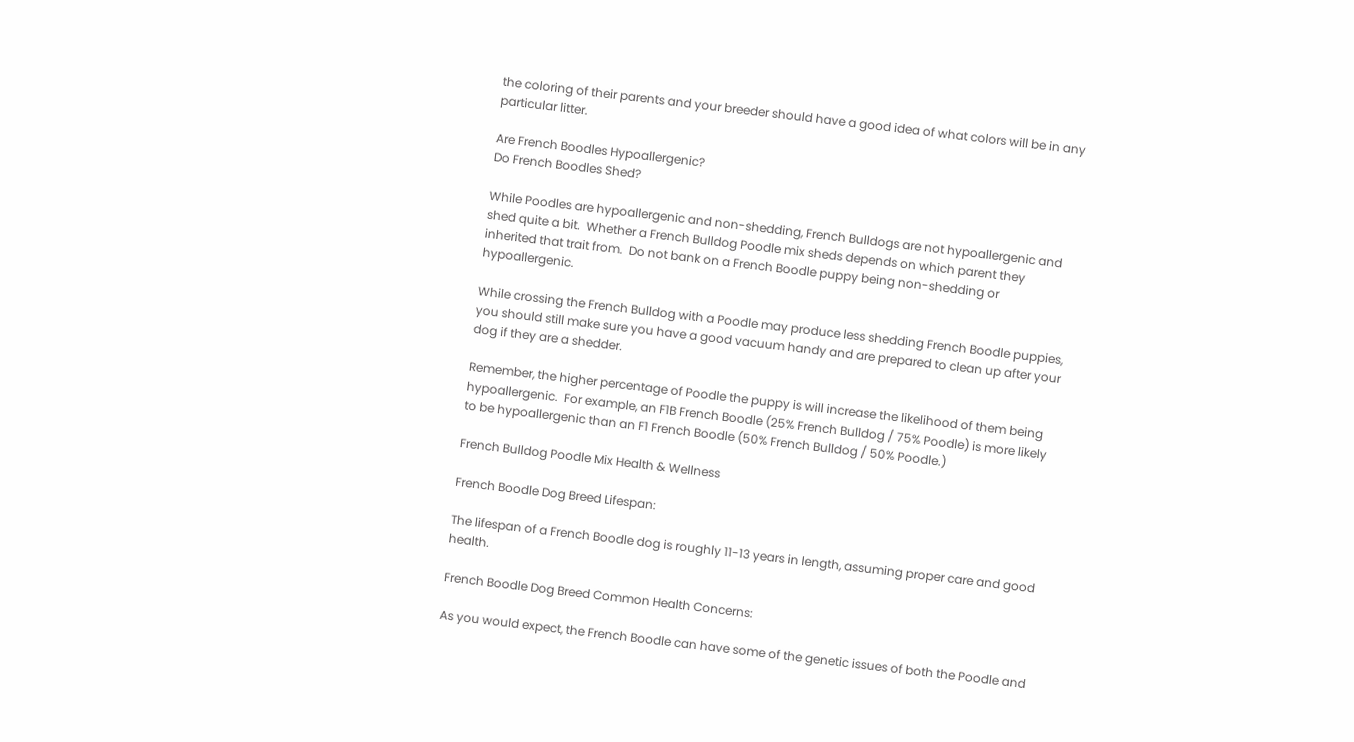the coloring of their parents and your breeder should have a good idea of what colors will be in any particular litter.

Are French Boodles Hypoallergenic?
Do French Boodles Shed?

While Poodles are hypoallergenic and non-shedding, French Bulldogs are not hypoallergenic and shed quite a bit.  Whether a French Bulldog Poodle mix sheds depends on which parent they inherited that trait from.  Do not bank on a French Boodle puppy being non-shedding or hypoallergenic.

While crossing the French Bulldog with a Poodle may produce less shedding French Boodle puppies, you should still make sure you have a good vacuum handy and are prepared to clean up after your dog if they are a shedder.

Remember, the higher percentage of Poodle the puppy is will increase the likelihood of them being hypoallergenic.  For example, an F1B French Boodle (25% French Bulldog / 75% Poodle) is more likely to be hypoallergenic than an F1 French Boodle (50% French Bulldog / 50% Poodle.)

French Bulldog Poodle Mix Health & Wellness

French Boodle Dog Breed Lifespan:

The lifespan of a French Boodle dog is roughly 11-13 years in length, assuming proper care and good health.

French Boodle Dog Breed Common Health Concerns:

As you would expect, the French Boodle can have some of the genetic issues of both the Poodle and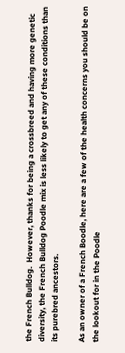the French Bulldog.  However, thanks for being a crossbreed and having more genetic diversity, the French Bulldog Poodle mix is less likely to get any of these conditions than its purebred ancestors.

As an owner of a French Boodle, here are a few of the health concerns you should be on the lookout for in the Poodle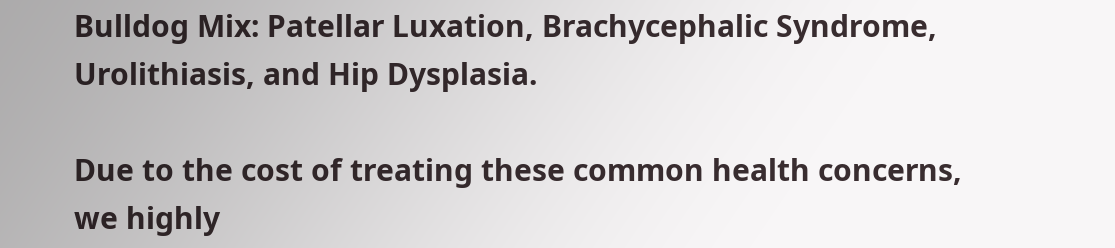Bulldog Mix: Patellar Luxation, Brachycephalic Syndrome, Urolithiasis, and Hip Dysplasia.

Due to the cost of treating these common health concerns, we highly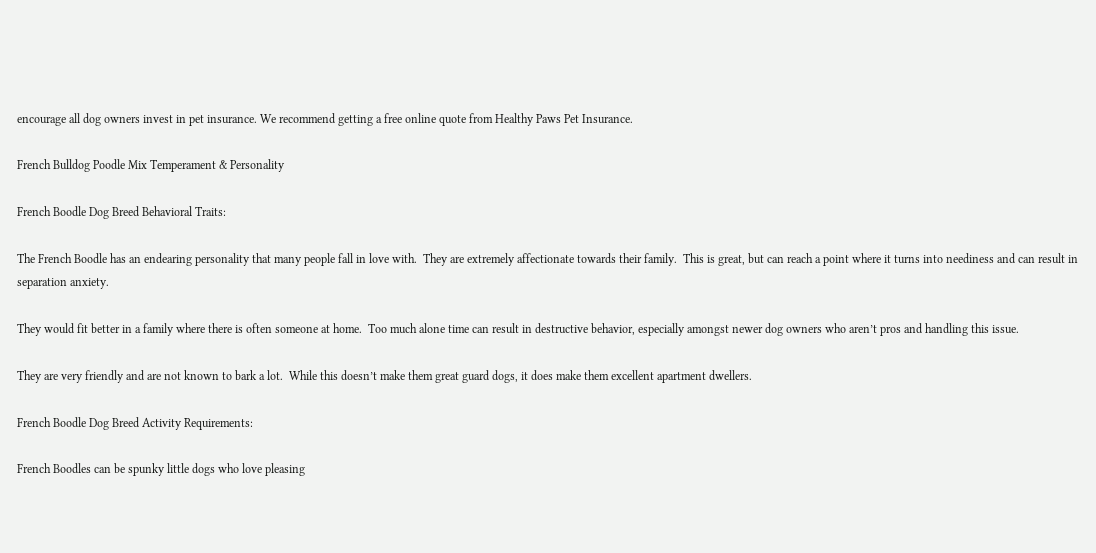encourage all dog owners invest in pet insurance. We recommend getting a free online quote from Healthy Paws Pet Insurance.

French Bulldog Poodle Mix Temperament & Personality

French Boodle Dog Breed Behavioral Traits:

The French Boodle has an endearing personality that many people fall in love with.  They are extremely affectionate towards their family.  This is great, but can reach a point where it turns into neediness and can result in separation anxiety.

They would fit better in a family where there is often someone at home.  Too much alone time can result in destructive behavior, especially amongst newer dog owners who aren’t pros and handling this issue.

They are very friendly and are not known to bark a lot.  While this doesn’t make them great guard dogs, it does make them excellent apartment dwellers.

French Boodle Dog Breed Activity Requirements:

French Boodles can be spunky little dogs who love pleasing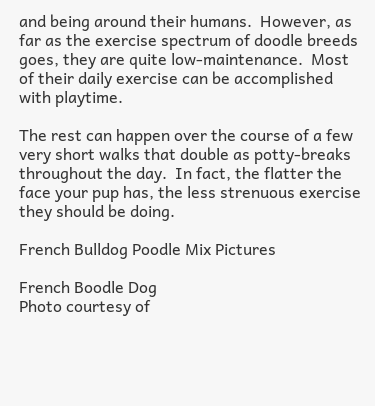and being around their humans.  However, as far as the exercise spectrum of doodle breeds goes, they are quite low-maintenance.  Most of their daily exercise can be accomplished with playtime.

The rest can happen over the course of a few very short walks that double as potty-breaks throughout the day.  In fact, the flatter the face your pup has, the less strenuous exercise they should be doing.

French Bulldog Poodle Mix Pictures

French Boodle Dog
Photo courtesy of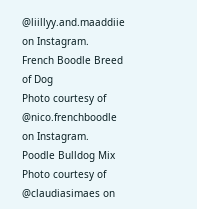@liillyy.and.maaddiie on Instagram.
French Boodle Breed of Dog
Photo courtesy of @nico.frenchboodle on Instagram.
Poodle Bulldog Mix
Photo courtesy of @claudiasimaes on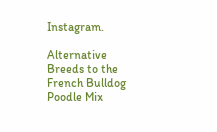Instagram.

Alternative Breeds to the French Bulldog Poodle Mix